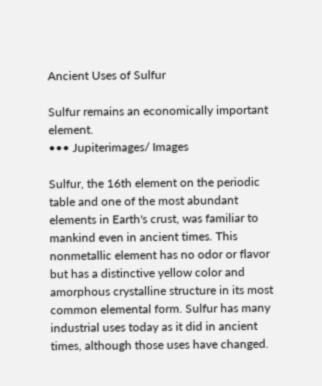Ancient Uses of Sulfur

Sulfur remains an economically important element.
••• Jupiterimages/ Images

Sulfur, the 16th element on the periodic table and one of the most abundant elements in Earth's crust, was familiar to mankind even in ancient times. This nonmetallic element has no odor or flavor but has a distinctive yellow color and amorphous crystalline structure in its most common elemental form. Sulfur has many industrial uses today as it did in ancient times, although those uses have changed.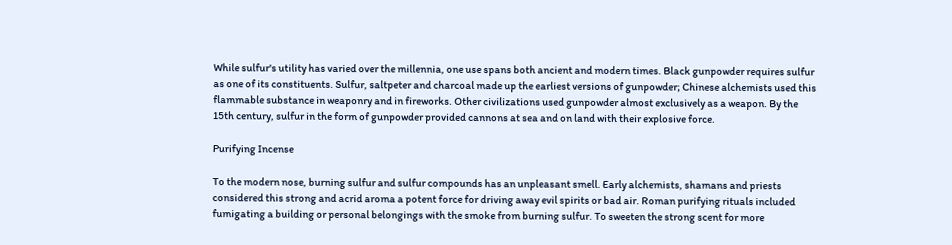While sulfur's utility has varied over the millennia, one use spans both ancient and modern times. Black gunpowder requires sulfur as one of its constituents. Sulfur, saltpeter and charcoal made up the earliest versions of gunpowder; Chinese alchemists used this flammable substance in weaponry and in fireworks. Other civilizations used gunpowder almost exclusively as a weapon. By the 15th century, sulfur in the form of gunpowder provided cannons at sea and on land with their explosive force.

Purifying Incense

To the modern nose, burning sulfur and sulfur compounds has an unpleasant smell. Early alchemists, shamans and priests considered this strong and acrid aroma a potent force for driving away evil spirits or bad air. Roman purifying rituals included fumigating a building or personal belongings with the smoke from burning sulfur. To sweeten the strong scent for more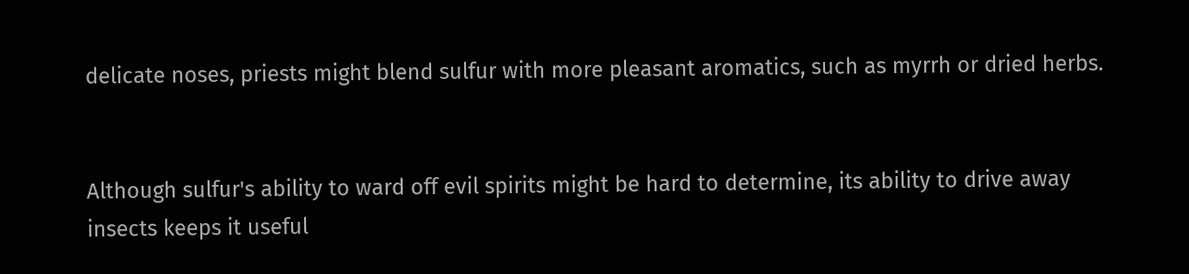delicate noses, priests might blend sulfur with more pleasant aromatics, such as myrrh or dried herbs.


Although sulfur's ability to ward off evil spirits might be hard to determine, its ability to drive away insects keeps it useful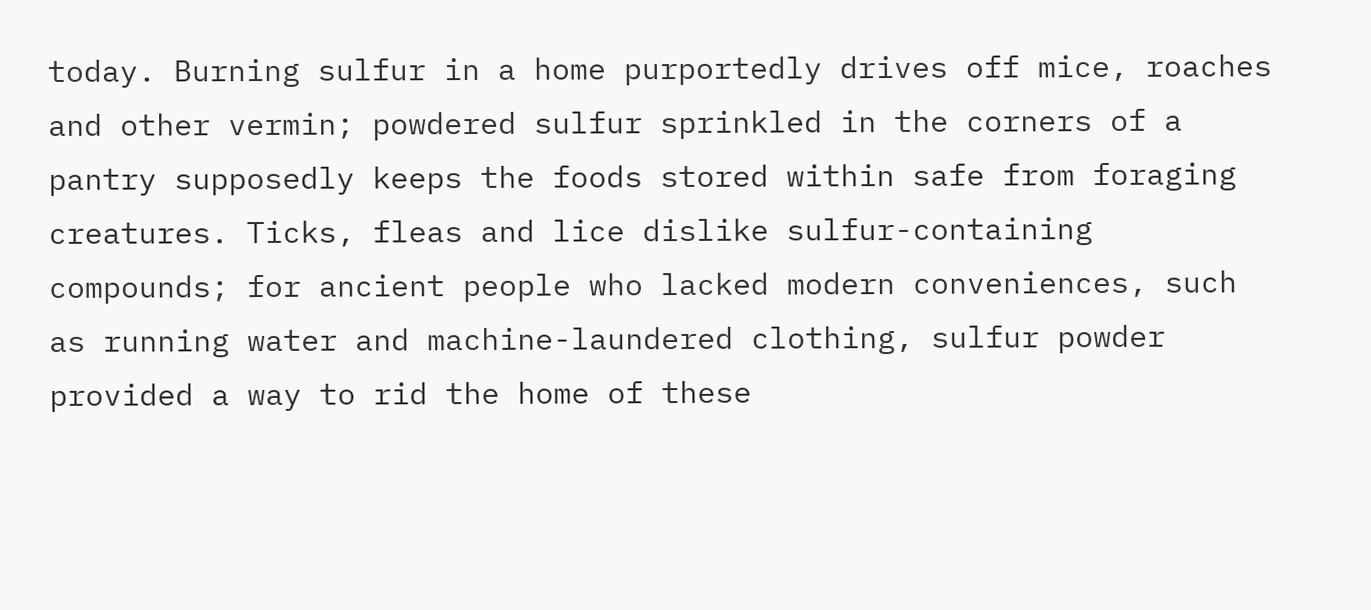today. Burning sulfur in a home purportedly drives off mice, roaches and other vermin; powdered sulfur sprinkled in the corners of a pantry supposedly keeps the foods stored within safe from foraging creatures. Ticks, fleas and lice dislike sulfur-containing compounds; for ancient people who lacked modern conveniences, such as running water and machine-laundered clothing, sulfur powder provided a way to rid the home of these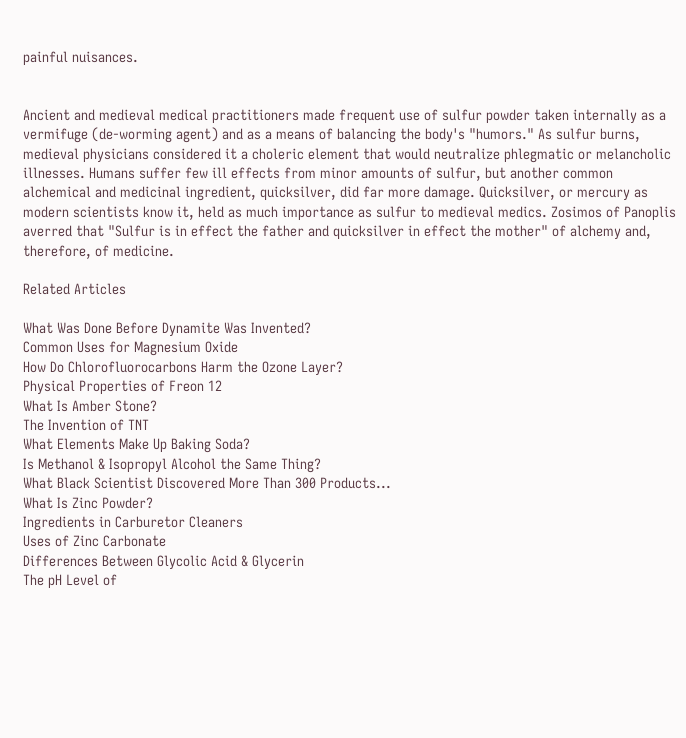painful nuisances.


Ancient and medieval medical practitioners made frequent use of sulfur powder taken internally as a vermifuge (de-worming agent) and as a means of balancing the body's "humors." As sulfur burns, medieval physicians considered it a choleric element that would neutralize phlegmatic or melancholic illnesses. Humans suffer few ill effects from minor amounts of sulfur, but another common alchemical and medicinal ingredient, quicksilver, did far more damage. Quicksilver, or mercury as modern scientists know it, held as much importance as sulfur to medieval medics. Zosimos of Panoplis averred that "Sulfur is in effect the father and quicksilver in effect the mother" of alchemy and, therefore, of medicine.

Related Articles

What Was Done Before Dynamite Was Invented?
Common Uses for Magnesium Oxide
How Do Chlorofluorocarbons Harm the Ozone Layer?
Physical Properties of Freon 12
What Is Amber Stone?
The Invention of TNT
What Elements Make Up Baking Soda?
Is Methanol & Isopropyl Alcohol the Same Thing?
What Black Scientist Discovered More Than 300 Products...
What Is Zinc Powder?
Ingredients in Carburetor Cleaners
Uses of Zinc Carbonate
Differences Between Glycolic Acid & Glycerin
The pH Level of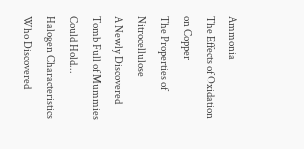Ammonia
The Effects of Oxidation on Copper
The Properties of Nitrocellulose
A Newly Discovered Tomb Full of Mummies Could Hold...
Halogen Characteristics
Who Discovered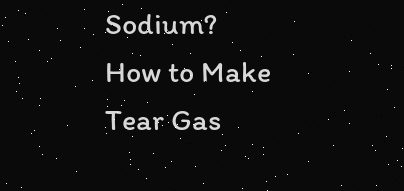Sodium?
How to Make Tear Gas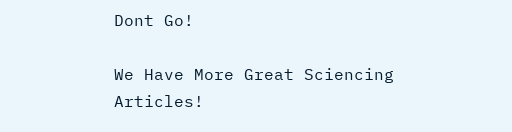Dont Go!

We Have More Great Sciencing Articles!